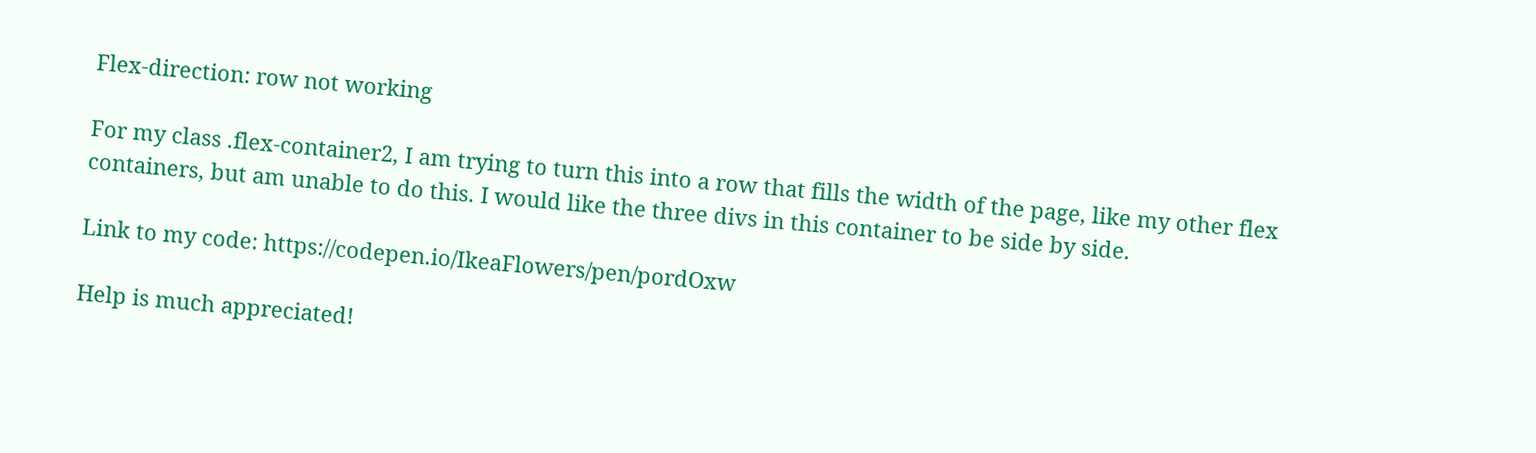Flex-direction: row not working

For my class .flex-container2, I am trying to turn this into a row that fills the width of the page, like my other flex containers, but am unable to do this. I would like the three divs in this container to be side by side.

Link to my code: https://codepen.io/IkeaFlowers/pen/pordOxw

Help is much appreciated!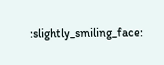:slightly_smiling_face: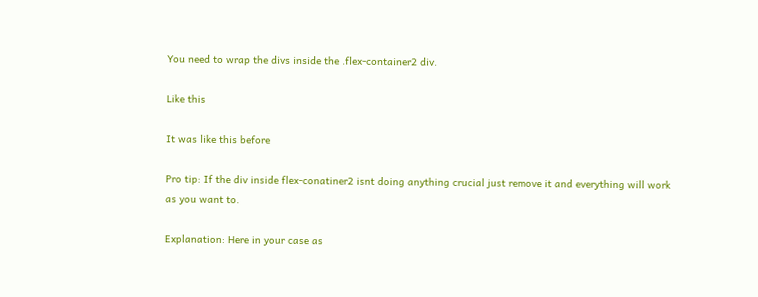You need to wrap the divs inside the .flex-container2 div.

Like this

It was like this before

Pro tip: If the div inside flex-conatiner2 isnt doing anything crucial just remove it and everything will work as you want to.

Explanation: Here in your case as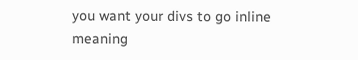you want your divs to go inline meaning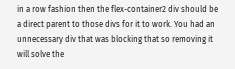in a row fashion then the flex-container2 div should be a direct parent to those divs for it to work. You had an unnecessary div that was blocking that so removing it will solve the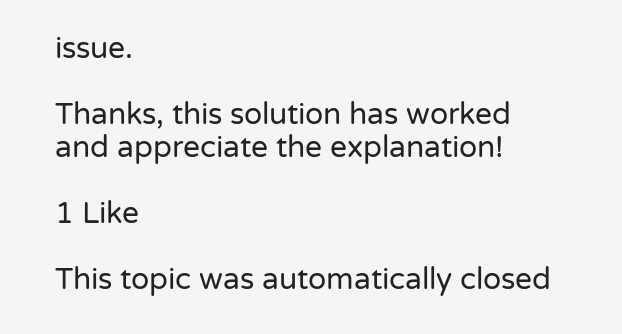issue.

Thanks, this solution has worked and appreciate the explanation!

1 Like

This topic was automatically closed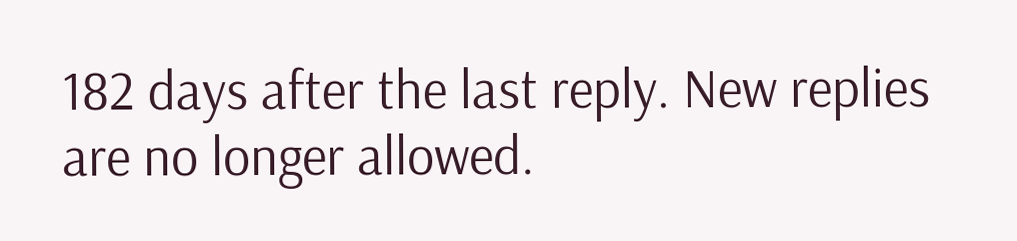182 days after the last reply. New replies are no longer allowed.